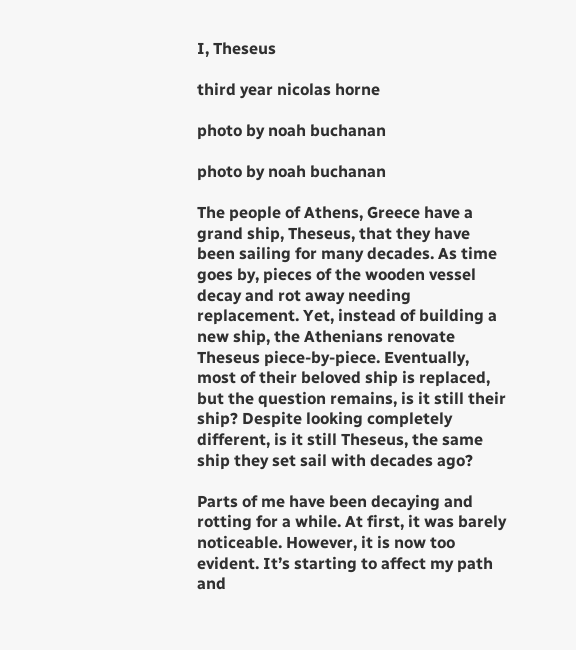I, Theseus

third year nicolas horne

photo by noah buchanan

photo by noah buchanan

The people of Athens, Greece have a grand ship, Theseus, that they have been sailing for many decades. As time goes by, pieces of the wooden vessel decay and rot away needing replacement. Yet, instead of building a new ship, the Athenians renovate Theseus piece-by-piece. Eventually, most of their beloved ship is replaced, but the question remains, is it still their ship? Despite looking completely different, is it still Theseus, the same ship they set sail with decades ago?

Parts of me have been decaying and rotting for a while. At first, it was barely noticeable. However, it is now too evident. It’s starting to affect my path and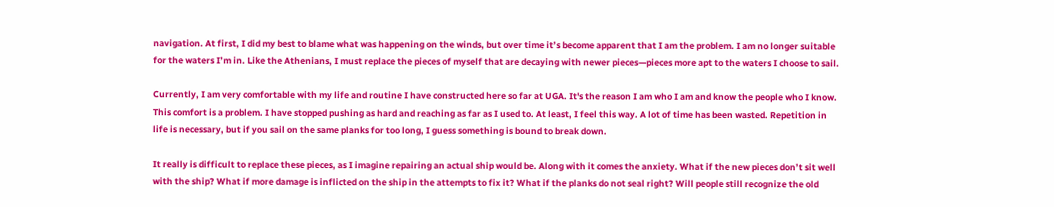navigation. At first, I did my best to blame what was happening on the winds, but over time it’s become apparent that I am the problem. I am no longer suitable for the waters I’m in. Like the Athenians, I must replace the pieces of myself that are decaying with newer pieces—pieces more apt to the waters I choose to sail.

Currently, I am very comfortable with my life and routine I have constructed here so far at UGA. It's the reason I am who I am and know the people who I know. This comfort is a problem. I have stopped pushing as hard and reaching as far as I used to. At least, I feel this way. A lot of time has been wasted. Repetition in life is necessary, but if you sail on the same planks for too long, I guess something is bound to break down.

It really is difficult to replace these pieces, as I imagine repairing an actual ship would be. Along with it comes the anxiety. What if the new pieces don’t sit well with the ship? What if more damage is inflicted on the ship in the attempts to fix it? What if the planks do not seal right? Will people still recognize the old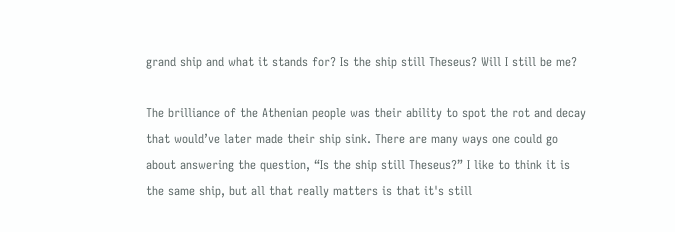grand ship and what it stands for? Is the ship still Theseus? Will I still be me?

The brilliance of the Athenian people was their ability to spot the rot and decay that would’ve later made their ship sink. There are many ways one could go about answering the question, “Is the ship still Theseus?” I like to think it is the same ship, but all that really matters is that it's still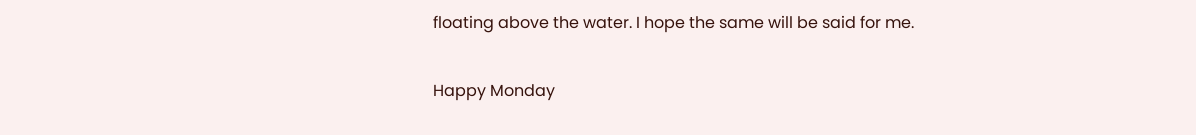floating above the water. I hope the same will be said for me.

Happy Monday